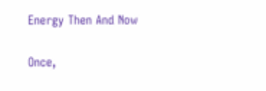Energy Then And Now

Once,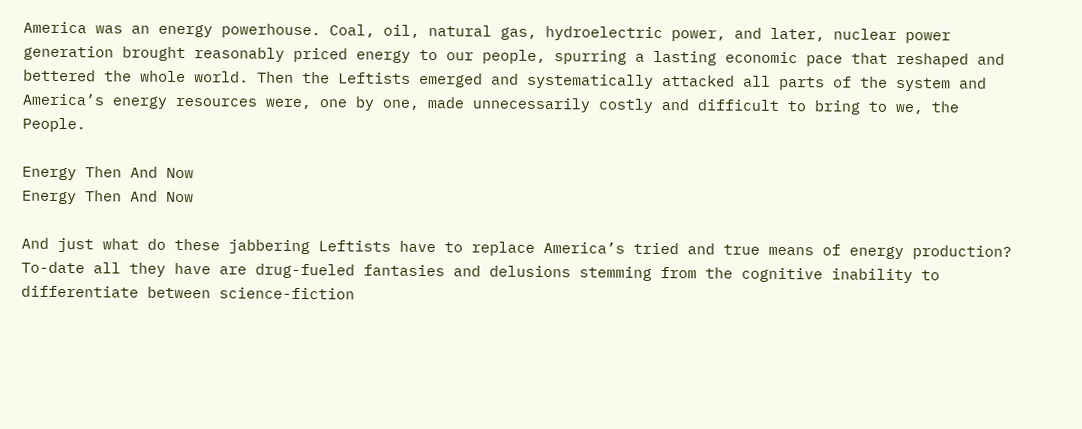America was an energy powerhouse. Coal, oil, natural gas, hydroelectric power, and later, nuclear power generation brought reasonably priced energy to our people, spurring a lasting economic pace that reshaped and bettered the whole world. Then the Leftists emerged and systematically attacked all parts of the system and America’s energy resources were, one by one, made unnecessarily costly and difficult to bring to we, the People.

Energy Then And Now
Energy Then And Now

And just what do these jabbering Leftists have to replace America’s tried and true means of energy production? To-date all they have are drug-fueled fantasies and delusions stemming from the cognitive inability to differentiate between science-fiction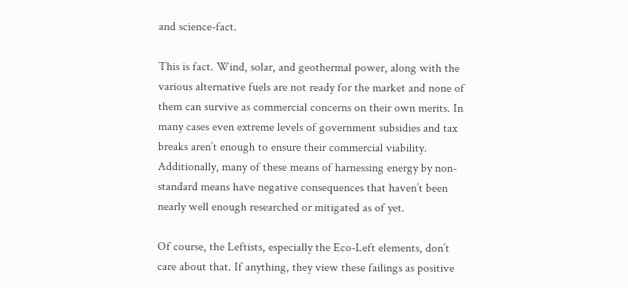and science-fact.

This is fact. Wind, solar, and geothermal power, along with the various alternative fuels are not ready for the market and none of them can survive as commercial concerns on their own merits. In many cases even extreme levels of government subsidies and tax breaks aren’t enough to ensure their commercial viability. Additionally, many of these means of harnessing energy by non-standard means have negative consequences that haven’t been nearly well enough researched or mitigated as of yet.

Of course, the Leftists, especially the Eco-Left elements, don’t care about that. If anything, they view these failings as positive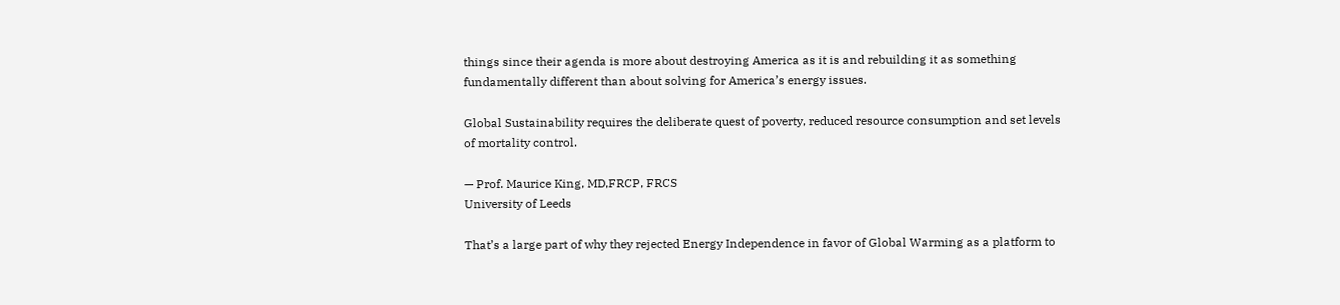things since their agenda is more about destroying America as it is and rebuilding it as something fundamentally different than about solving for America’s energy issues.

Global Sustainability requires the deliberate quest of poverty, reduced resource consumption and set levels of mortality control.

— Prof. Maurice King, MD,FRCP, FRCS
University of Leeds

That’s a large part of why they rejected Energy Independence in favor of Global Warming as a platform to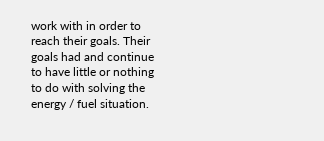work with in order to reach their goals. Their goals had and continue to have little or nothing to do with solving the energy / fuel situation.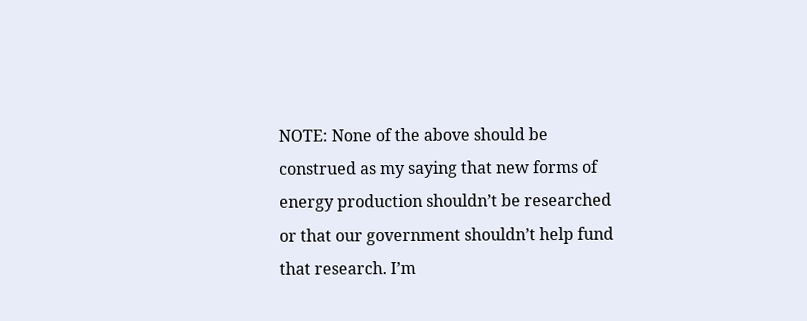NOTE: None of the above should be construed as my saying that new forms of energy production shouldn’t be researched or that our government shouldn’t help fund that research. I’m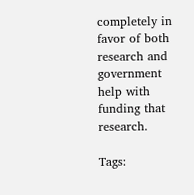completely in favor of both research and government help with funding that research.

Tags: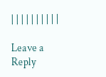| | | | | | | | | |

Leave a Reply